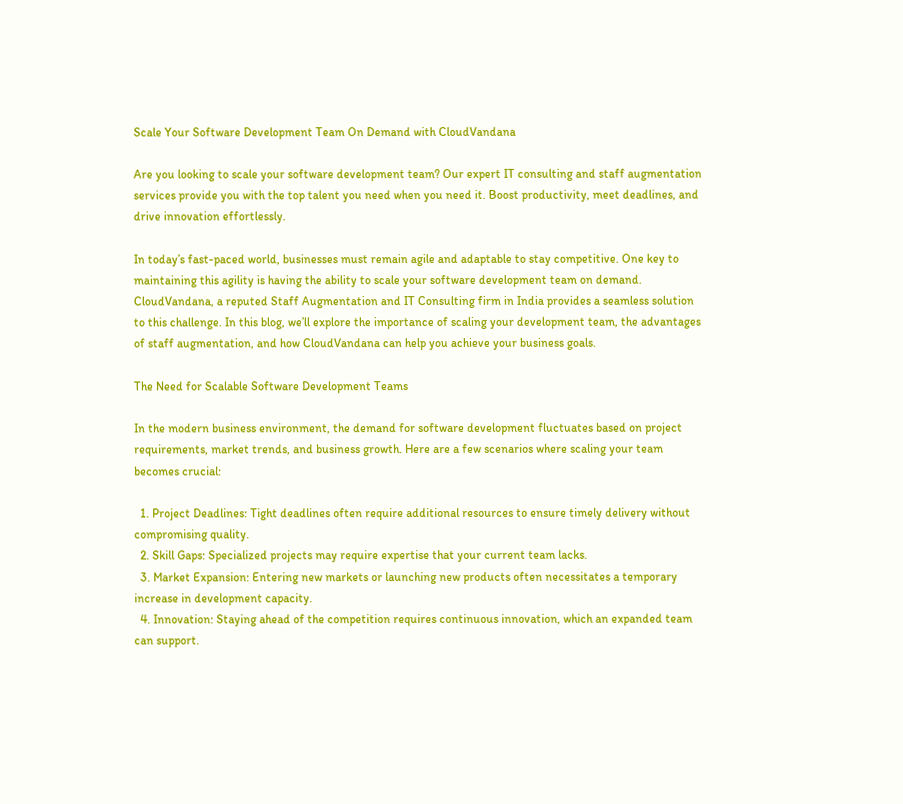Scale Your Software Development Team On Demand with CloudVandana

Are you looking to scale your software development team? Our expert IT consulting and staff augmentation services provide you with the top talent you need when you need it. Boost productivity, meet deadlines, and drive innovation effortlessly.

In today’s fast-paced world, businesses must remain agile and adaptable to stay competitive. One key to maintaining this agility is having the ability to scale your software development team on demand. CloudVandana, a reputed Staff Augmentation and IT Consulting firm in India provides a seamless solution to this challenge. In this blog, we’ll explore the importance of scaling your development team, the advantages of staff augmentation, and how CloudVandana can help you achieve your business goals.

The Need for Scalable Software Development Teams

In the modern business environment, the demand for software development fluctuates based on project requirements, market trends, and business growth. Here are a few scenarios where scaling your team becomes crucial:

  1. Project Deadlines: Tight deadlines often require additional resources to ensure timely delivery without compromising quality.
  2. Skill Gaps: Specialized projects may require expertise that your current team lacks.
  3. Market Expansion: Entering new markets or launching new products often necessitates a temporary increase in development capacity.
  4. Innovation: Staying ahead of the competition requires continuous innovation, which an expanded team can support.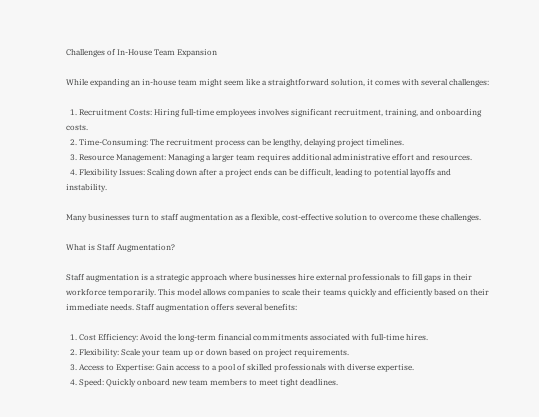Challenges of In-House Team Expansion

While expanding an in-house team might seem like a straightforward solution, it comes with several challenges:

  1. Recruitment Costs: Hiring full-time employees involves significant recruitment, training, and onboarding costs.
  2. Time-Consuming: The recruitment process can be lengthy, delaying project timelines.
  3. Resource Management: Managing a larger team requires additional administrative effort and resources.
  4. Flexibility Issues: Scaling down after a project ends can be difficult, leading to potential layoffs and instability.

Many businesses turn to staff augmentation as a flexible, cost-effective solution to overcome these challenges.

What is Staff Augmentation?

Staff augmentation is a strategic approach where businesses hire external professionals to fill gaps in their workforce temporarily. This model allows companies to scale their teams quickly and efficiently based on their immediate needs. Staff augmentation offers several benefits:

  1. Cost Efficiency: Avoid the long-term financial commitments associated with full-time hires.
  2. Flexibility: Scale your team up or down based on project requirements.
  3. Access to Expertise: Gain access to a pool of skilled professionals with diverse expertise.
  4. Speed: Quickly onboard new team members to meet tight deadlines.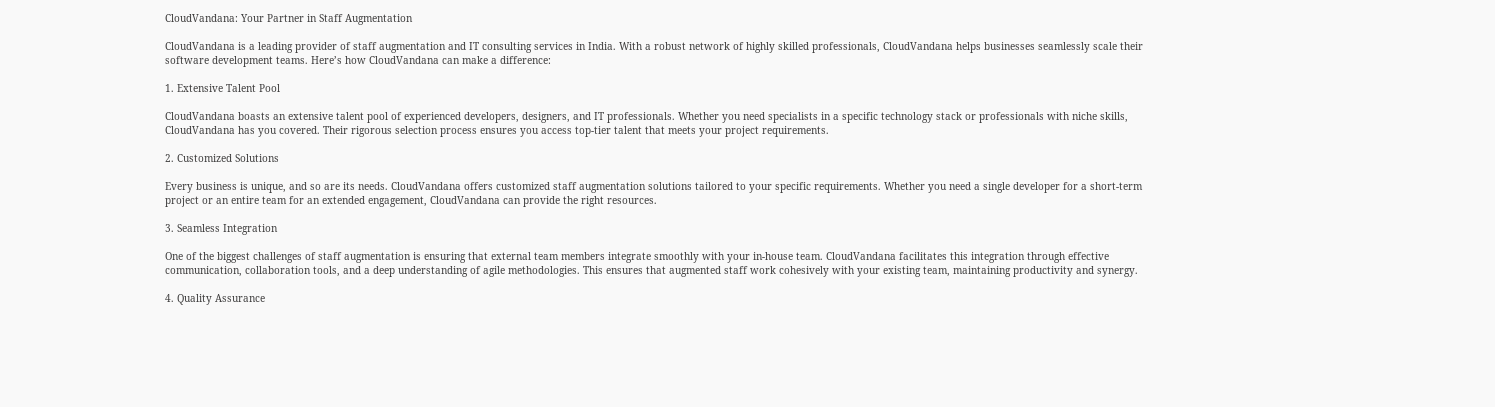CloudVandana: Your Partner in Staff Augmentation

CloudVandana is a leading provider of staff augmentation and IT consulting services in India. With a robust network of highly skilled professionals, CloudVandana helps businesses seamlessly scale their software development teams. Here’s how CloudVandana can make a difference:

1. Extensive Talent Pool

CloudVandana boasts an extensive talent pool of experienced developers, designers, and IT professionals. Whether you need specialists in a specific technology stack or professionals with niche skills, CloudVandana has you covered. Their rigorous selection process ensures you access top-tier talent that meets your project requirements.

2. Customized Solutions

Every business is unique, and so are its needs. CloudVandana offers customized staff augmentation solutions tailored to your specific requirements. Whether you need a single developer for a short-term project or an entire team for an extended engagement, CloudVandana can provide the right resources.

3. Seamless Integration

One of the biggest challenges of staff augmentation is ensuring that external team members integrate smoothly with your in-house team. CloudVandana facilitates this integration through effective communication, collaboration tools, and a deep understanding of agile methodologies. This ensures that augmented staff work cohesively with your existing team, maintaining productivity and synergy.

4. Quality Assurance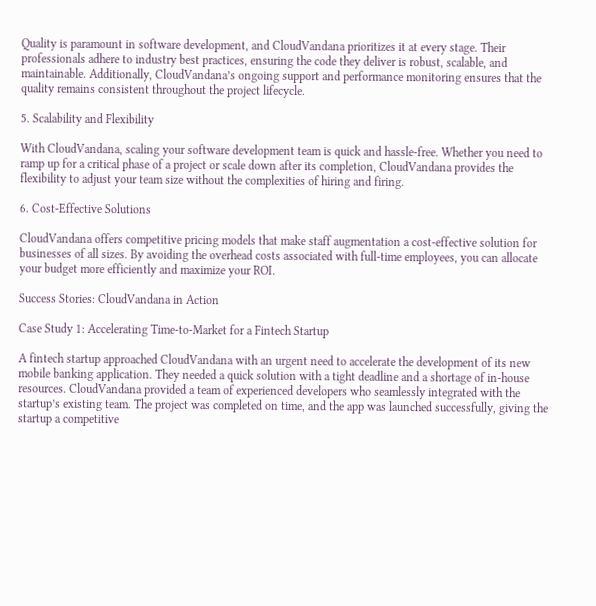Quality is paramount in software development, and CloudVandana prioritizes it at every stage. Their professionals adhere to industry best practices, ensuring the code they deliver is robust, scalable, and maintainable. Additionally, CloudVandana’s ongoing support and performance monitoring ensures that the quality remains consistent throughout the project lifecycle.

5. Scalability and Flexibility

With CloudVandana, scaling your software development team is quick and hassle-free. Whether you need to ramp up for a critical phase of a project or scale down after its completion, CloudVandana provides the flexibility to adjust your team size without the complexities of hiring and firing.

6. Cost-Effective Solutions

CloudVandana offers competitive pricing models that make staff augmentation a cost-effective solution for businesses of all sizes. By avoiding the overhead costs associated with full-time employees, you can allocate your budget more efficiently and maximize your ROI.

Success Stories: CloudVandana in Action

Case Study 1: Accelerating Time-to-Market for a Fintech Startup

A fintech startup approached CloudVandana with an urgent need to accelerate the development of its new mobile banking application. They needed a quick solution with a tight deadline and a shortage of in-house resources. CloudVandana provided a team of experienced developers who seamlessly integrated with the startup’s existing team. The project was completed on time, and the app was launched successfully, giving the startup a competitive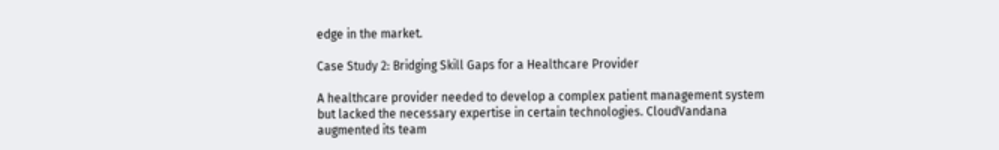edge in the market.

Case Study 2: Bridging Skill Gaps for a Healthcare Provider

A healthcare provider needed to develop a complex patient management system but lacked the necessary expertise in certain technologies. CloudVandana augmented its team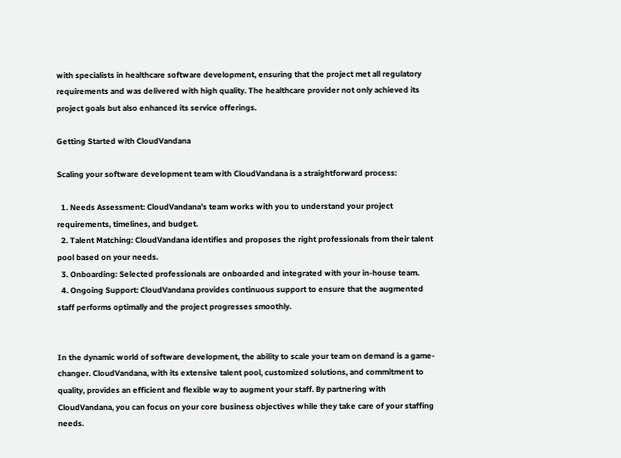with specialists in healthcare software development, ensuring that the project met all regulatory requirements and was delivered with high quality. The healthcare provider not only achieved its project goals but also enhanced its service offerings.

Getting Started with CloudVandana

Scaling your software development team with CloudVandana is a straightforward process:

  1. Needs Assessment: CloudVandana’s team works with you to understand your project requirements, timelines, and budget.
  2. Talent Matching: CloudVandana identifies and proposes the right professionals from their talent pool based on your needs.
  3. Onboarding: Selected professionals are onboarded and integrated with your in-house team.
  4. Ongoing Support: CloudVandana provides continuous support to ensure that the augmented staff performs optimally and the project progresses smoothly.


In the dynamic world of software development, the ability to scale your team on demand is a game-changer. CloudVandana, with its extensive talent pool, customized solutions, and commitment to quality, provides an efficient and flexible way to augment your staff. By partnering with CloudVandana, you can focus on your core business objectives while they take care of your staffing needs.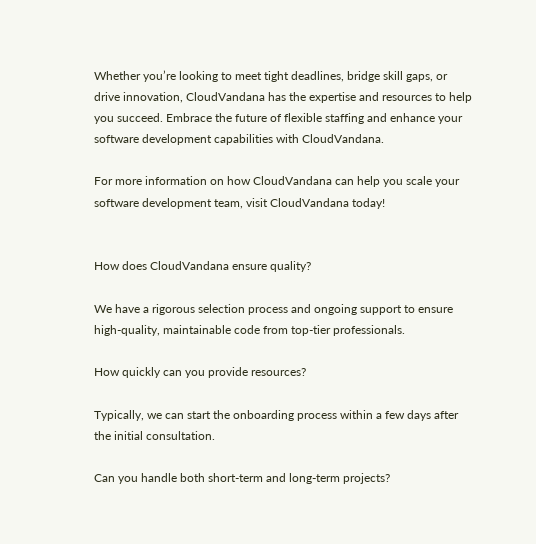Whether you’re looking to meet tight deadlines, bridge skill gaps, or drive innovation, CloudVandana has the expertise and resources to help you succeed. Embrace the future of flexible staffing and enhance your software development capabilities with CloudVandana.

For more information on how CloudVandana can help you scale your software development team, visit CloudVandana today!


How does CloudVandana ensure quality?

We have a rigorous selection process and ongoing support to ensure high-quality, maintainable code from top-tier professionals.

How quickly can you provide resources?

Typically, we can start the onboarding process within a few days after the initial consultation.

Can you handle both short-term and long-term projects?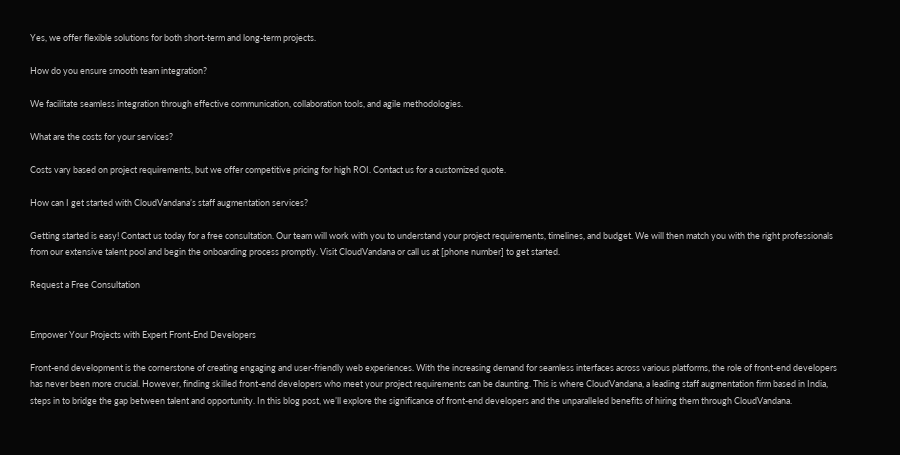Yes, we offer flexible solutions for both short-term and long-term projects.

How do you ensure smooth team integration?

We facilitate seamless integration through effective communication, collaboration tools, and agile methodologies.

What are the costs for your services?

Costs vary based on project requirements, but we offer competitive pricing for high ROI. Contact us for a customized quote.

How can I get started with CloudVandana’s staff augmentation services?

Getting started is easy! Contact us today for a free consultation. Our team will work with you to understand your project requirements, timelines, and budget. We will then match you with the right professionals from our extensive talent pool and begin the onboarding process promptly. Visit CloudVandana or call us at [phone number] to get started.

Request a Free Consultation


Empower Your Projects with Expert Front-End Developers

Front-end development is the cornerstone of creating engaging and user-friendly web experiences. With the increasing demand for seamless interfaces across various platforms, the role of front-end developers has never been more crucial. However, finding skilled front-end developers who meet your project requirements can be daunting. This is where CloudVandana, a leading staff augmentation firm based in India, steps in to bridge the gap between talent and opportunity. In this blog post, we’ll explore the significance of front-end developers and the unparalleled benefits of hiring them through CloudVandana.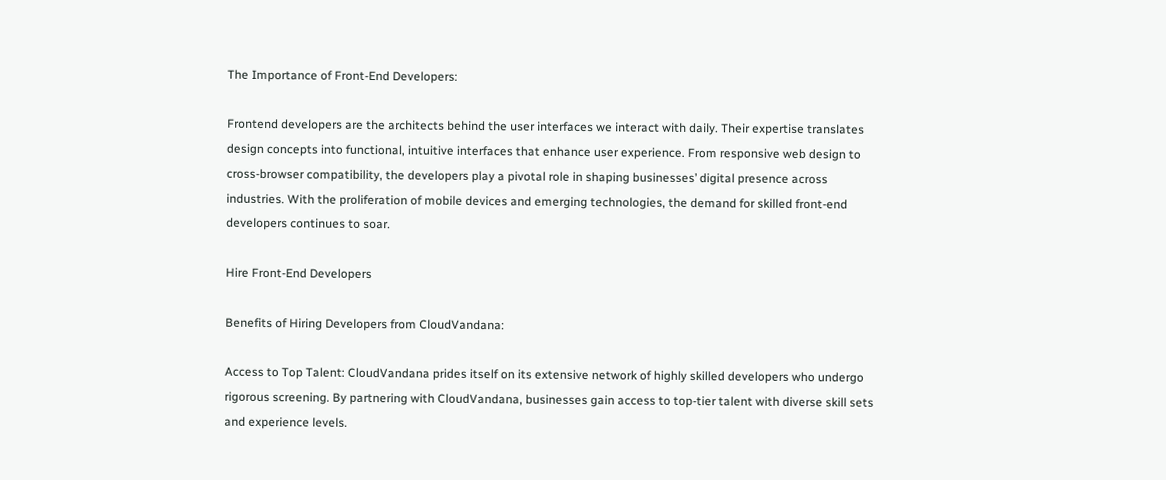The Importance of Front-End Developers:

Frontend developers are the architects behind the user interfaces we interact with daily. Their expertise translates design concepts into functional, intuitive interfaces that enhance user experience. From responsive web design to cross-browser compatibility, the developers play a pivotal role in shaping businesses’ digital presence across industries. With the proliferation of mobile devices and emerging technologies, the demand for skilled front-end developers continues to soar.

Hire Front-End Developers

Benefits of Hiring Developers from CloudVandana:

Access to Top Talent: CloudVandana prides itself on its extensive network of highly skilled developers who undergo rigorous screening. By partnering with CloudVandana, businesses gain access to top-tier talent with diverse skill sets and experience levels.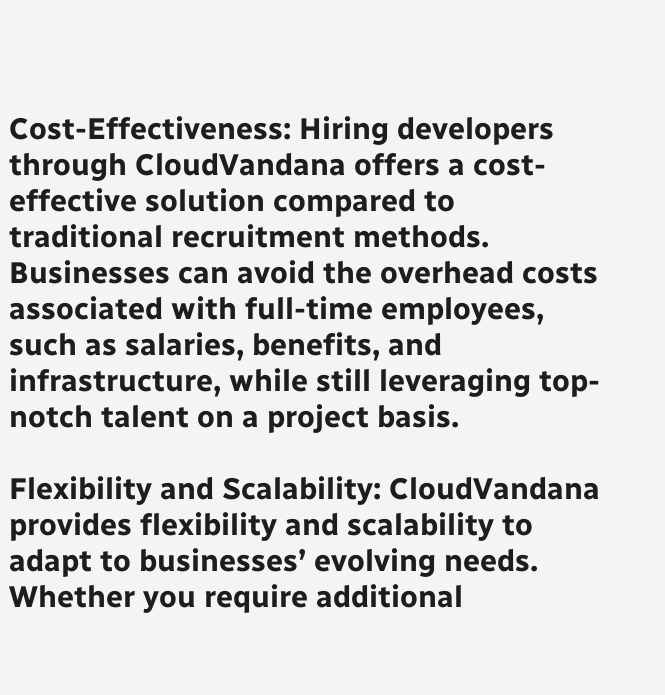Cost-Effectiveness: Hiring developers through CloudVandana offers a cost-effective solution compared to traditional recruitment methods. Businesses can avoid the overhead costs associated with full-time employees, such as salaries, benefits, and infrastructure, while still leveraging top-notch talent on a project basis.

Flexibility and Scalability: CloudVandana provides flexibility and scalability to adapt to businesses’ evolving needs. Whether you require additional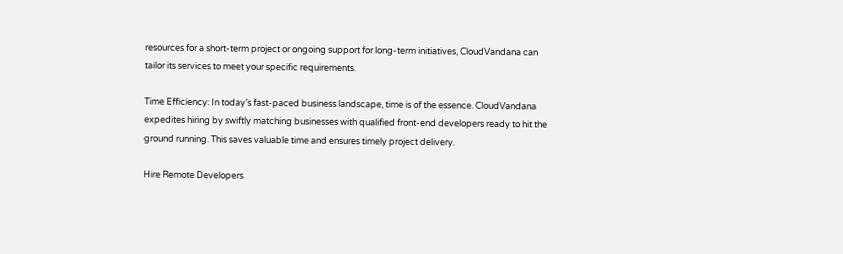resources for a short-term project or ongoing support for long-term initiatives, CloudVandana can tailor its services to meet your specific requirements.

Time Efficiency: In today’s fast-paced business landscape, time is of the essence. CloudVandana expedites hiring by swiftly matching businesses with qualified front-end developers ready to hit the ground running. This saves valuable time and ensures timely project delivery.

Hire Remote Developers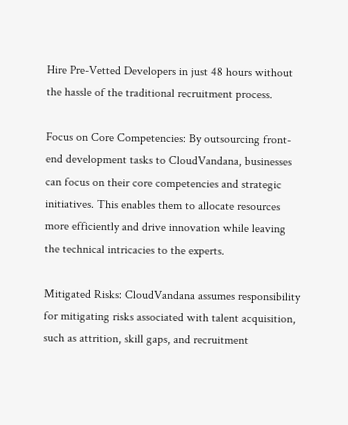Hire Pre-Vetted Developers in just 48 hours without the hassle of the traditional recruitment process.

Focus on Core Competencies: By outsourcing front-end development tasks to CloudVandana, businesses can focus on their core competencies and strategic initiatives. This enables them to allocate resources more efficiently and drive innovation while leaving the technical intricacies to the experts.

Mitigated Risks: CloudVandana assumes responsibility for mitigating risks associated with talent acquisition, such as attrition, skill gaps, and recruitment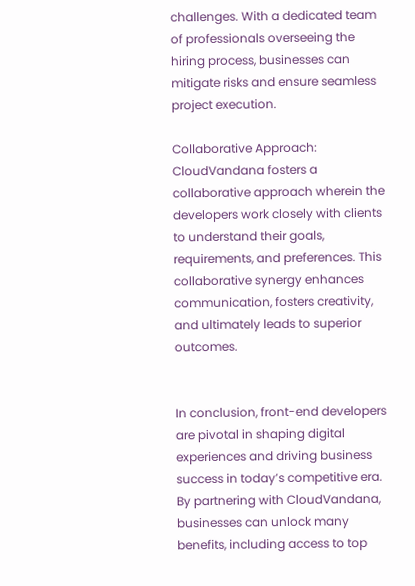challenges. With a dedicated team of professionals overseeing the hiring process, businesses can mitigate risks and ensure seamless project execution.

Collaborative Approach: CloudVandana fosters a collaborative approach wherein the developers work closely with clients to understand their goals, requirements, and preferences. This collaborative synergy enhances communication, fosters creativity, and ultimately leads to superior outcomes.


In conclusion, front-end developers are pivotal in shaping digital experiences and driving business success in today’s competitive era. By partnering with CloudVandana, businesses can unlock many benefits, including access to top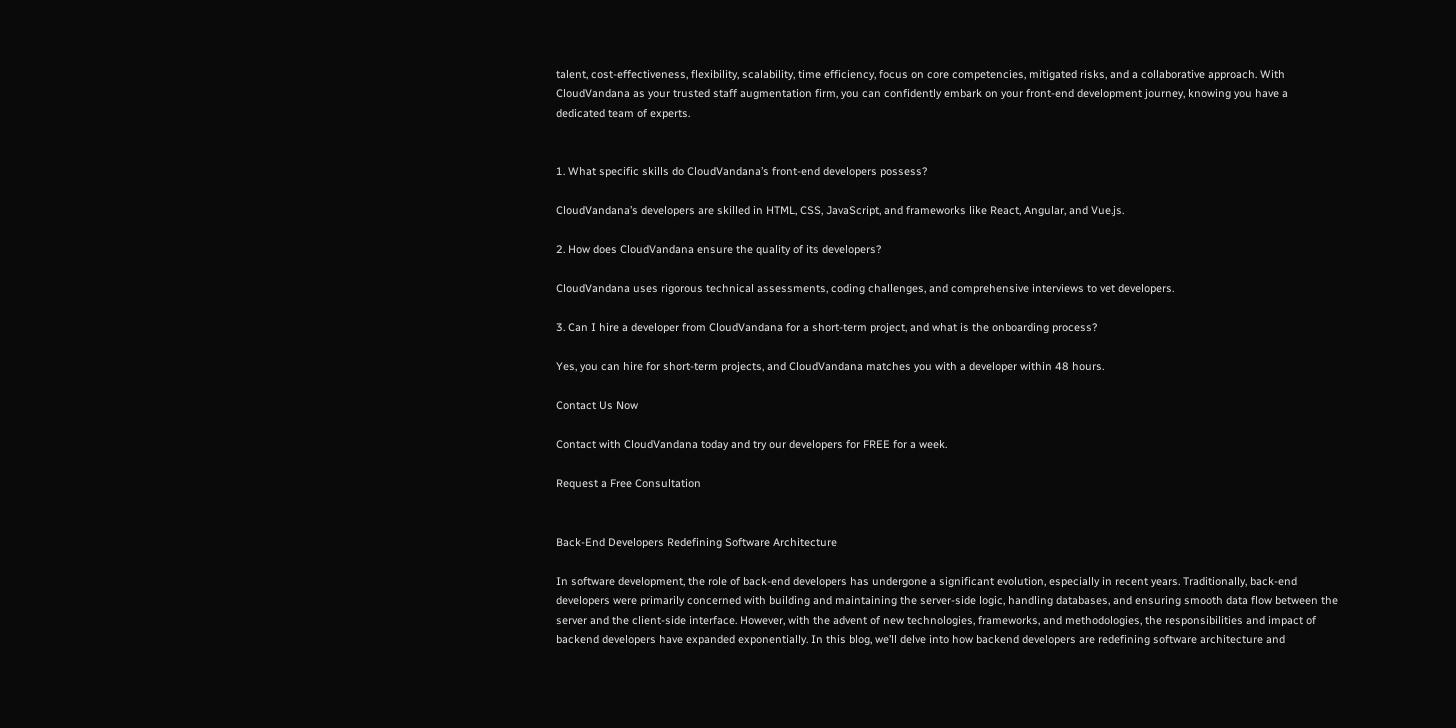talent, cost-effectiveness, flexibility, scalability, time efficiency, focus on core competencies, mitigated risks, and a collaborative approach. With CloudVandana as your trusted staff augmentation firm, you can confidently embark on your front-end development journey, knowing you have a dedicated team of experts.


1. What specific skills do CloudVandana’s front-end developers possess?

CloudVandana’s developers are skilled in HTML, CSS, JavaScript, and frameworks like React, Angular, and Vue.js.

2. How does CloudVandana ensure the quality of its developers?

CloudVandana uses rigorous technical assessments, coding challenges, and comprehensive interviews to vet developers.

3. Can I hire a developer from CloudVandana for a short-term project, and what is the onboarding process?

Yes, you can hire for short-term projects, and CloudVandana matches you with a developer within 48 hours.

Contact Us Now

Contact with CloudVandana today and try our developers for FREE for a week.

Request a Free Consultation


Back-End Developers Redefining Software Architecture

In software development, the role of back-end developers has undergone a significant evolution, especially in recent years. Traditionally, back-end developers were primarily concerned with building and maintaining the server-side logic, handling databases, and ensuring smooth data flow between the server and the client-side interface. However, with the advent of new technologies, frameworks, and methodologies, the responsibilities and impact of backend developers have expanded exponentially. In this blog, we’ll delve into how backend developers are redefining software architecture and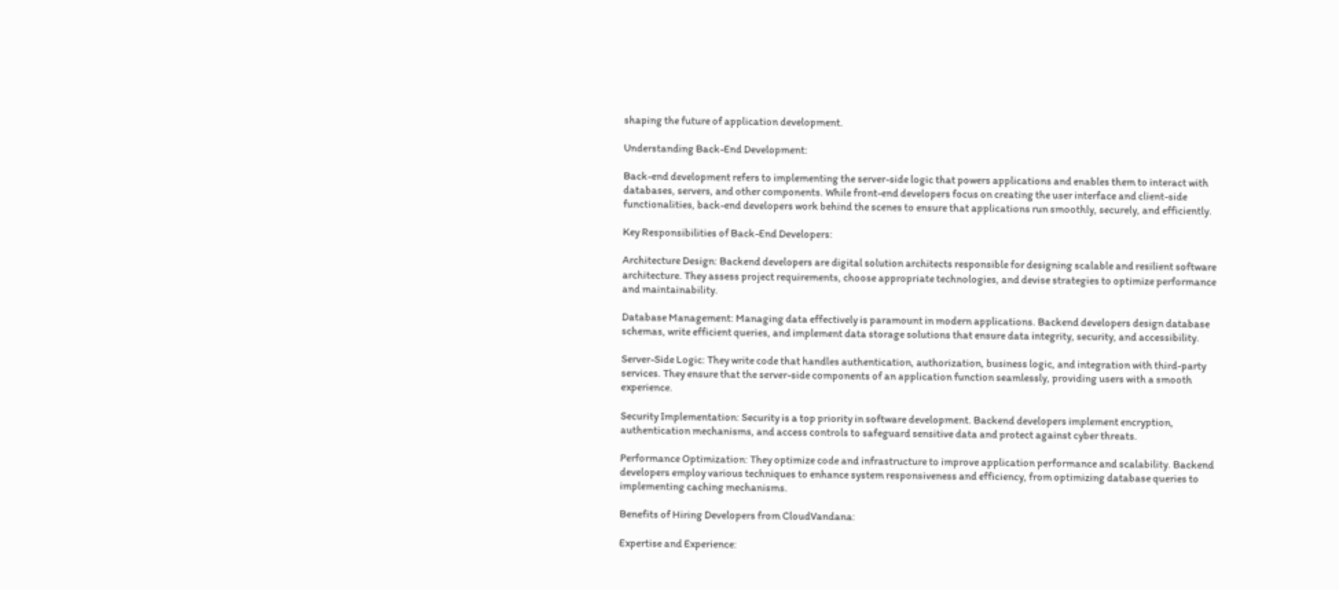shaping the future of application development.

Understanding Back-End Development:

Back-end development refers to implementing the server-side logic that powers applications and enables them to interact with databases, servers, and other components. While front-end developers focus on creating the user interface and client-side functionalities, back-end developers work behind the scenes to ensure that applications run smoothly, securely, and efficiently.

Key Responsibilities of Back-End Developers:

Architecture Design: Backend developers are digital solution architects responsible for designing scalable and resilient software architecture. They assess project requirements, choose appropriate technologies, and devise strategies to optimize performance and maintainability.

Database Management: Managing data effectively is paramount in modern applications. Backend developers design database schemas, write efficient queries, and implement data storage solutions that ensure data integrity, security, and accessibility.

Server-Side Logic: They write code that handles authentication, authorization, business logic, and integration with third-party services. They ensure that the server-side components of an application function seamlessly, providing users with a smooth experience.

Security Implementation: Security is a top priority in software development. Backend developers implement encryption, authentication mechanisms, and access controls to safeguard sensitive data and protect against cyber threats.

Performance Optimization: They optimize code and infrastructure to improve application performance and scalability. Backend developers employ various techniques to enhance system responsiveness and efficiency, from optimizing database queries to implementing caching mechanisms.

Benefits of Hiring Developers from CloudVandana:

Expertise and Experience: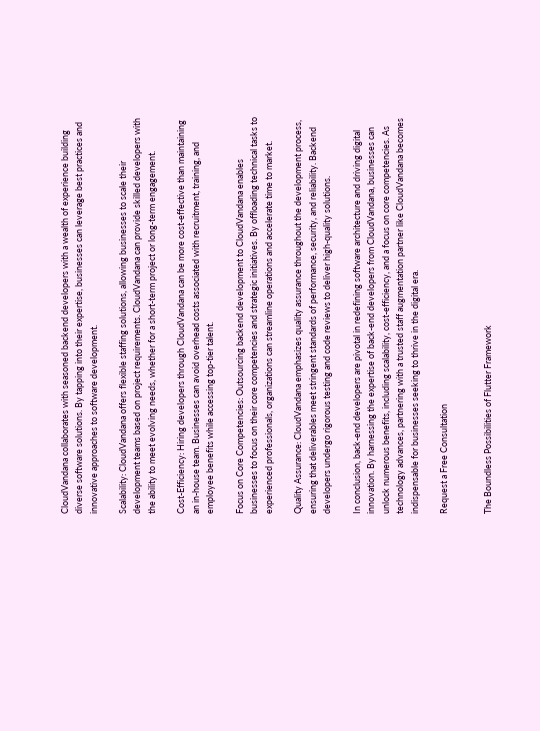CloudVandana collaborates with seasoned backend developers with a wealth of experience building diverse software solutions. By tapping into their expertise, businesses can leverage best practices and innovative approaches to software development.

Scalability: CloudVandana offers flexible staffing solutions, allowing businesses to scale their development teams based on project requirements. CloudVandana can provide skilled developers with the ability to meet evolving needs, whether for a short-term project or long-term engagement.

Cost-Efficiency: Hiring developers through CloudVandana can be more cost-effective than maintaining an in-house team. Businesses can avoid overhead costs associated with recruitment, training, and employee benefits while accessing top-tier talent.

Focus on Core Competencies: Outsourcing backend development to CloudVandana enables businesses to focus on their core competencies and strategic initiatives. By offloading technical tasks to experienced professionals, organizations can streamline operations and accelerate time to market.

Quality Assurance: CloudVandana emphasizes quality assurance throughout the development process, ensuring that deliverables meet stringent standards of performance, security, and reliability. Backend developers undergo rigorous testing and code reviews to deliver high-quality solutions.

In conclusion, back-end developers are pivotal in redefining software architecture and driving digital innovation. By harnessing the expertise of back-end developers from CloudVandana, businesses can unlock numerous benefits, including scalability, cost-efficiency, and a focus on core competencies. As technology advances, partnering with a trusted staff augmentation partner like CloudVandana becomes indispensable for businesses seeking to thrive in the digital era.

Request a Free Consultation


The Boundless Possibilities of Flutter Framework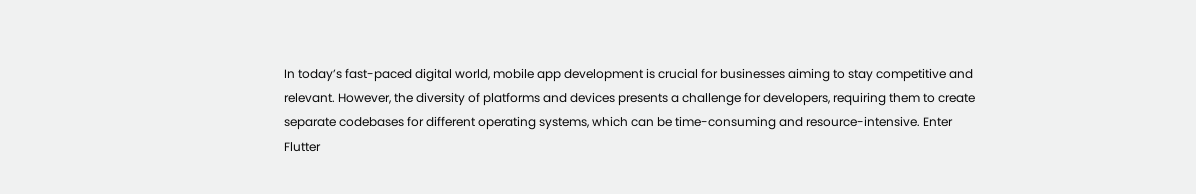In today’s fast-paced digital world, mobile app development is crucial for businesses aiming to stay competitive and relevant. However, the diversity of platforms and devices presents a challenge for developers, requiring them to create separate codebases for different operating systems, which can be time-consuming and resource-intensive. Enter Flutter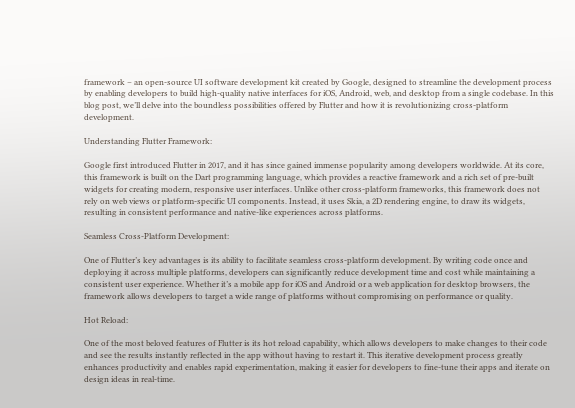framework – an open-source UI software development kit created by Google, designed to streamline the development process by enabling developers to build high-quality native interfaces for iOS, Android, web, and desktop from a single codebase. In this blog post, we’ll delve into the boundless possibilities offered by Flutter and how it is revolutionizing cross-platform development.

Understanding Flutter Framework:

Google first introduced Flutter in 2017, and it has since gained immense popularity among developers worldwide. At its core, this framework is built on the Dart programming language, which provides a reactive framework and a rich set of pre-built widgets for creating modern, responsive user interfaces. Unlike other cross-platform frameworks, this framework does not rely on web views or platform-specific UI components. Instead, it uses Skia, a 2D rendering engine, to draw its widgets, resulting in consistent performance and native-like experiences across platforms.

Seamless Cross-Platform Development:

One of Flutter’s key advantages is its ability to facilitate seamless cross-platform development. By writing code once and deploying it across multiple platforms, developers can significantly reduce development time and cost while maintaining a consistent user experience. Whether it’s a mobile app for iOS and Android or a web application for desktop browsers, the framework allows developers to target a wide range of platforms without compromising on performance or quality.

Hot Reload:

One of the most beloved features of Flutter is its hot reload capability, which allows developers to make changes to their code and see the results instantly reflected in the app without having to restart it. This iterative development process greatly enhances productivity and enables rapid experimentation, making it easier for developers to fine-tune their apps and iterate on design ideas in real-time.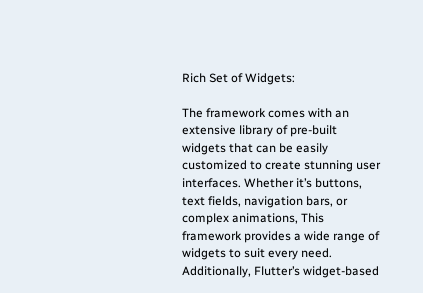Rich Set of Widgets:

The framework comes with an extensive library of pre-built widgets that can be easily customized to create stunning user interfaces. Whether it’s buttons, text fields, navigation bars, or complex animations, This framework provides a wide range of widgets to suit every need. Additionally, Flutter’s widget-based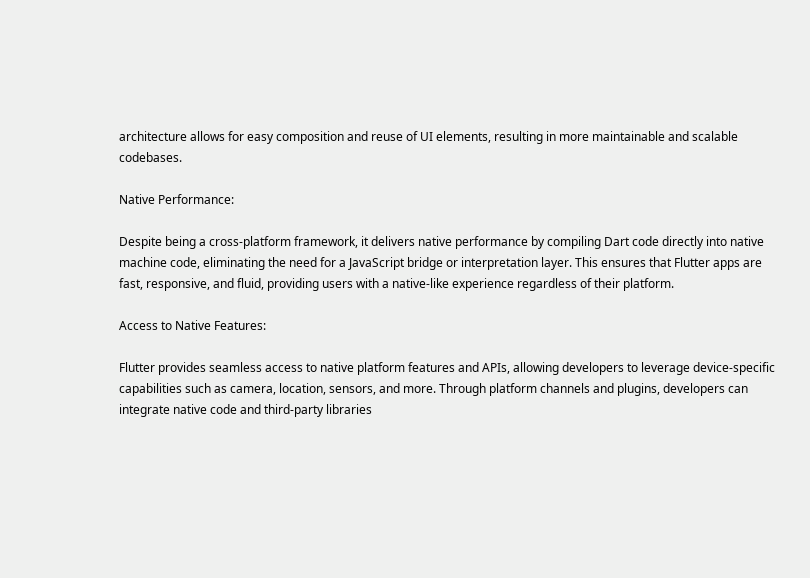architecture allows for easy composition and reuse of UI elements, resulting in more maintainable and scalable codebases.

Native Performance:

Despite being a cross-platform framework, it delivers native performance by compiling Dart code directly into native machine code, eliminating the need for a JavaScript bridge or interpretation layer. This ensures that Flutter apps are fast, responsive, and fluid, providing users with a native-like experience regardless of their platform.

Access to Native Features:

Flutter provides seamless access to native platform features and APIs, allowing developers to leverage device-specific capabilities such as camera, location, sensors, and more. Through platform channels and plugins, developers can integrate native code and third-party libraries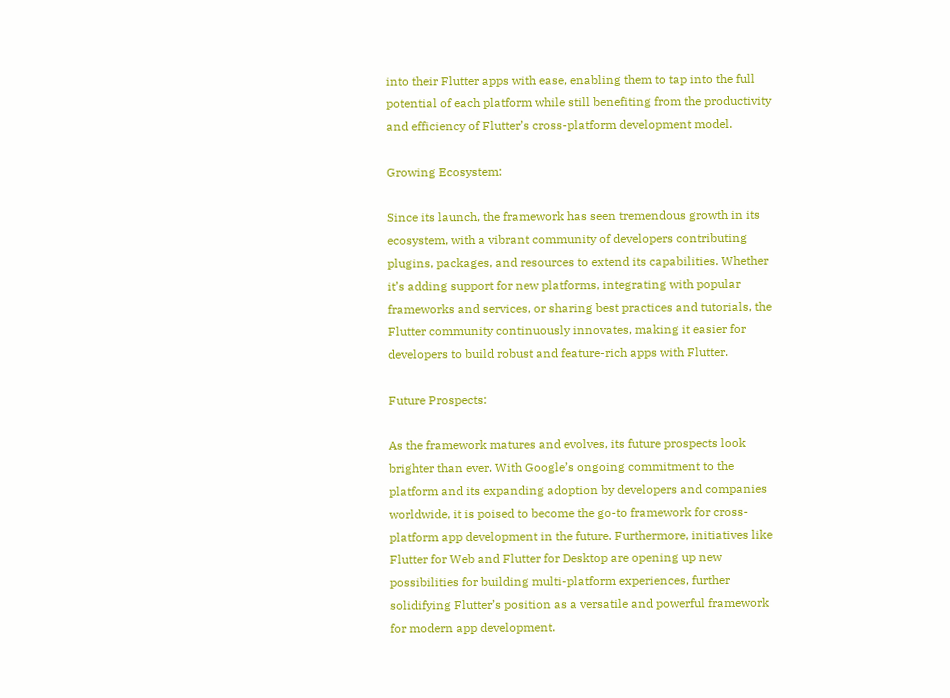into their Flutter apps with ease, enabling them to tap into the full potential of each platform while still benefiting from the productivity and efficiency of Flutter’s cross-platform development model.

Growing Ecosystem:

Since its launch, the framework has seen tremendous growth in its ecosystem, with a vibrant community of developers contributing plugins, packages, and resources to extend its capabilities. Whether it’s adding support for new platforms, integrating with popular frameworks and services, or sharing best practices and tutorials, the Flutter community continuously innovates, making it easier for developers to build robust and feature-rich apps with Flutter.

Future Prospects:

As the framework matures and evolves, its future prospects look brighter than ever. With Google’s ongoing commitment to the platform and its expanding adoption by developers and companies worldwide, it is poised to become the go-to framework for cross-platform app development in the future. Furthermore, initiatives like Flutter for Web and Flutter for Desktop are opening up new possibilities for building multi-platform experiences, further solidifying Flutter’s position as a versatile and powerful framework for modern app development.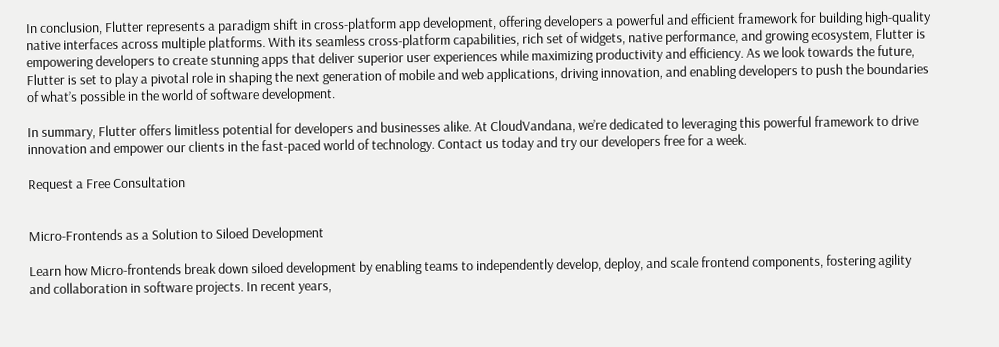In conclusion, Flutter represents a paradigm shift in cross-platform app development, offering developers a powerful and efficient framework for building high-quality native interfaces across multiple platforms. With its seamless cross-platform capabilities, rich set of widgets, native performance, and growing ecosystem, Flutter is empowering developers to create stunning apps that deliver superior user experiences while maximizing productivity and efficiency. As we look towards the future, Flutter is set to play a pivotal role in shaping the next generation of mobile and web applications, driving innovation, and enabling developers to push the boundaries of what’s possible in the world of software development.

In summary, Flutter offers limitless potential for developers and businesses alike. At CloudVandana, we’re dedicated to leveraging this powerful framework to drive innovation and empower our clients in the fast-paced world of technology. Contact us today and try our developers free for a week.

Request a Free Consultation


Micro-Frontends as a Solution to Siloed Development

Learn how Micro-frontends break down siloed development by enabling teams to independently develop, deploy, and scale frontend components, fostering agility and collaboration in software projects. In recent years,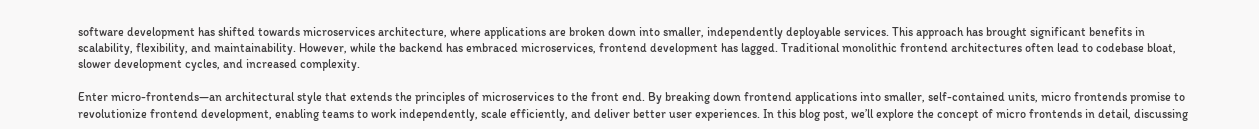software development has shifted towards microservices architecture, where applications are broken down into smaller, independently deployable services. This approach has brought significant benefits in scalability, flexibility, and maintainability. However, while the backend has embraced microservices, frontend development has lagged. Traditional monolithic frontend architectures often lead to codebase bloat, slower development cycles, and increased complexity.

Enter micro-frontends—an architectural style that extends the principles of microservices to the front end. By breaking down frontend applications into smaller, self-contained units, micro frontends promise to revolutionize frontend development, enabling teams to work independently, scale efficiently, and deliver better user experiences. In this blog post, we’ll explore the concept of micro frontends in detail, discussing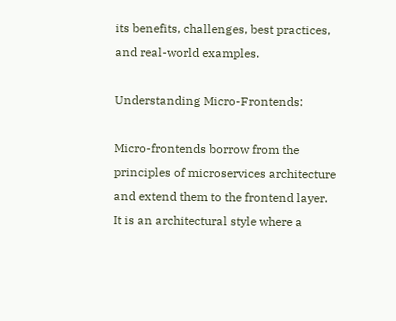its benefits, challenges, best practices, and real-world examples.

Understanding Micro-Frontends:

Micro-frontends borrow from the principles of microservices architecture and extend them to the frontend layer. It is an architectural style where a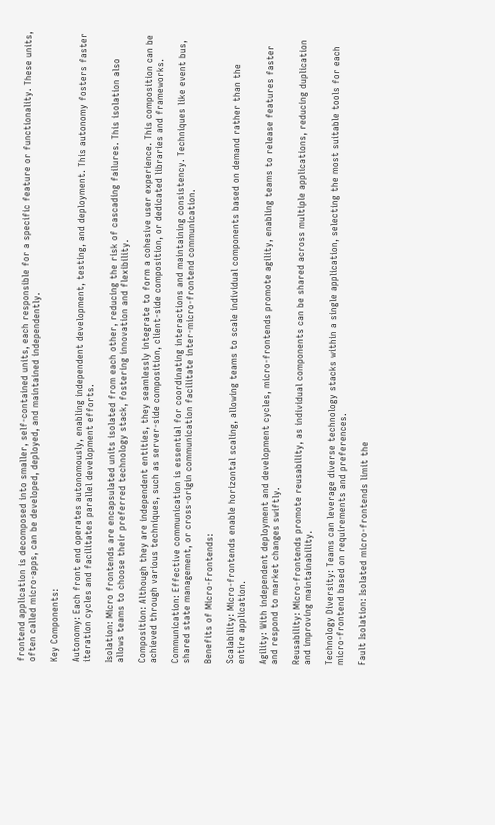frontend application is decomposed into smaller, self-contained units, each responsible for a specific feature or functionality. These units, often called micro-apps, can be developed, deployed, and maintained independently.

Key Components:

Autonomy: Each front end operates autonomously, enabling independent development, testing, and deployment. This autonomy fosters faster iteration cycles and facilitates parallel development efforts.

Isolation: Micro frontends are encapsulated units isolated from each other, reducing the risk of cascading failures. This isolation also allows teams to choose their preferred technology stack, fostering innovation and flexibility.

Composition: Although they are independent entities, they seamlessly integrate to form a cohesive user experience. This composition can be achieved through various techniques, such as server-side composition, client-side composition, or dedicated libraries and frameworks.

Communication: Effective communication is essential for coordinating interactions and maintaining consistency. Techniques like event bus, shared state management, or cross-origin communication facilitate inter-micro-frontend communication.

Benefits of Micro-Frontends:

Scalability: Micro-frontends enable horizontal scaling, allowing teams to scale individual components based on demand rather than the entire application.

Agility: With independent deployment and development cycles, micro-frontends promote agility, enabling teams to release features faster and respond to market changes swiftly.

Reusability: Micro-frontends promote reusability, as individual components can be shared across multiple applications, reducing duplication and improving maintainability.

Technology Diversity: Teams can leverage diverse technology stacks within a single application, selecting the most suitable tools for each micro-frontend based on requirements and preferences.

Fault Isolation: Isolated micro-frontends limit the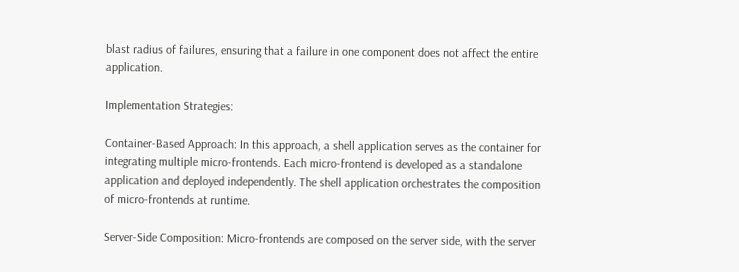blast radius of failures, ensuring that a failure in one component does not affect the entire application.

Implementation Strategies:

Container-Based Approach: In this approach, a shell application serves as the container for integrating multiple micro-frontends. Each micro-frontend is developed as a standalone application and deployed independently. The shell application orchestrates the composition of micro-frontends at runtime.

Server-Side Composition: Micro-frontends are composed on the server side, with the server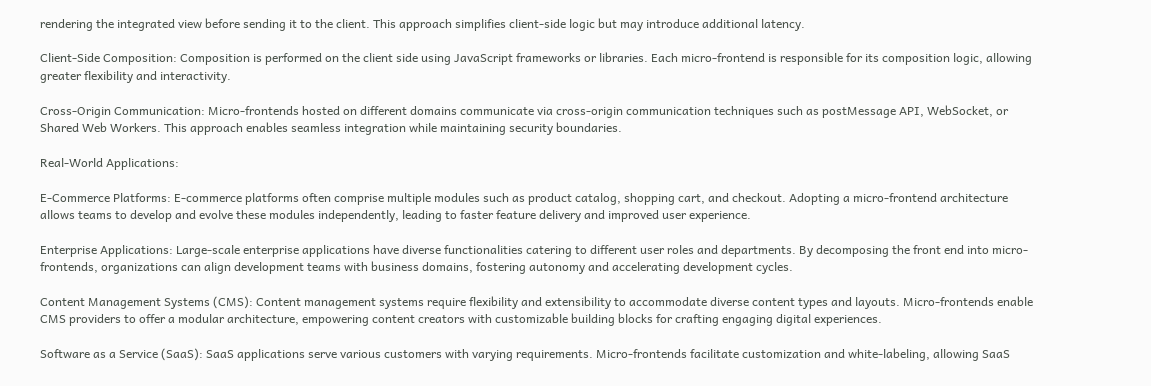rendering the integrated view before sending it to the client. This approach simplifies client-side logic but may introduce additional latency.

Client-Side Composition: Composition is performed on the client side using JavaScript frameworks or libraries. Each micro-frontend is responsible for its composition logic, allowing greater flexibility and interactivity.

Cross-Origin Communication: Micro-frontends hosted on different domains communicate via cross-origin communication techniques such as postMessage API, WebSocket, or Shared Web Workers. This approach enables seamless integration while maintaining security boundaries.

Real-World Applications:

E-Commerce Platforms: E-commerce platforms often comprise multiple modules such as product catalog, shopping cart, and checkout. Adopting a micro-frontend architecture allows teams to develop and evolve these modules independently, leading to faster feature delivery and improved user experience.

Enterprise Applications: Large-scale enterprise applications have diverse functionalities catering to different user roles and departments. By decomposing the front end into micro-frontends, organizations can align development teams with business domains, fostering autonomy and accelerating development cycles.

Content Management Systems (CMS): Content management systems require flexibility and extensibility to accommodate diverse content types and layouts. Micro-frontends enable CMS providers to offer a modular architecture, empowering content creators with customizable building blocks for crafting engaging digital experiences.

Software as a Service (SaaS): SaaS applications serve various customers with varying requirements. Micro-frontends facilitate customization and white-labeling, allowing SaaS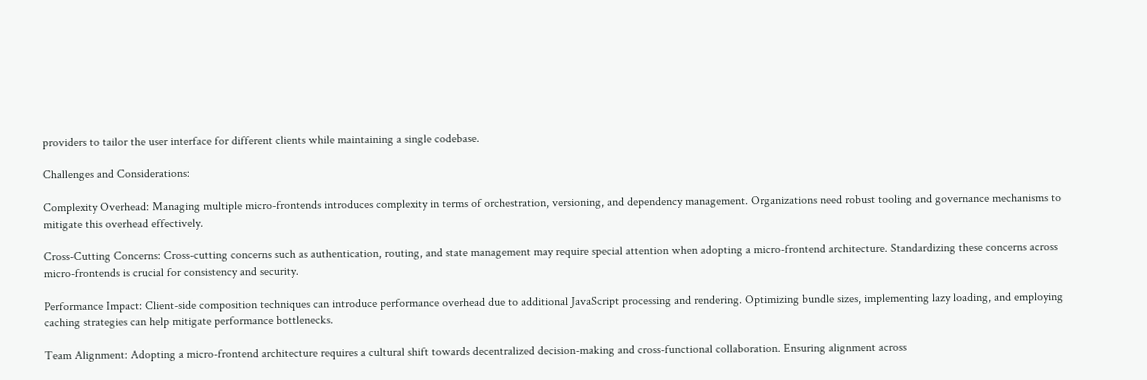providers to tailor the user interface for different clients while maintaining a single codebase.

Challenges and Considerations:

Complexity Overhead: Managing multiple micro-frontends introduces complexity in terms of orchestration, versioning, and dependency management. Organizations need robust tooling and governance mechanisms to mitigate this overhead effectively.

Cross-Cutting Concerns: Cross-cutting concerns such as authentication, routing, and state management may require special attention when adopting a micro-frontend architecture. Standardizing these concerns across micro-frontends is crucial for consistency and security.

Performance Impact: Client-side composition techniques can introduce performance overhead due to additional JavaScript processing and rendering. Optimizing bundle sizes, implementing lazy loading, and employing caching strategies can help mitigate performance bottlenecks.

Team Alignment: Adopting a micro-frontend architecture requires a cultural shift towards decentralized decision-making and cross-functional collaboration. Ensuring alignment across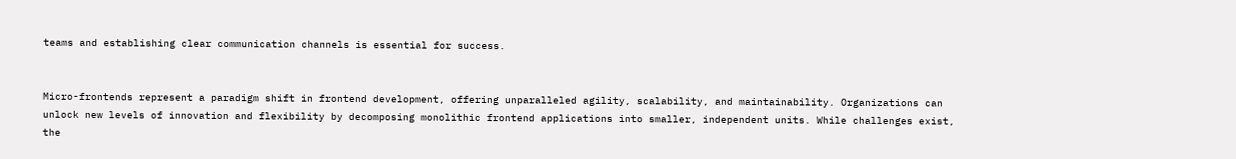teams and establishing clear communication channels is essential for success.


Micro-frontends represent a paradigm shift in frontend development, offering unparalleled agility, scalability, and maintainability. Organizations can unlock new levels of innovation and flexibility by decomposing monolithic frontend applications into smaller, independent units. While challenges exist, the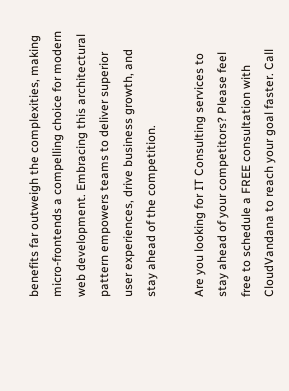benefits far outweigh the complexities, making micro-frontends a compelling choice for modern web development. Embracing this architectural pattern empowers teams to deliver superior user experiences, drive business growth, and stay ahead of the competition.

Are you looking for IT Consulting services to stay ahead of your competitors? Please feel free to schedule a FREE consultation with CloudVandana to reach your goal faster. Call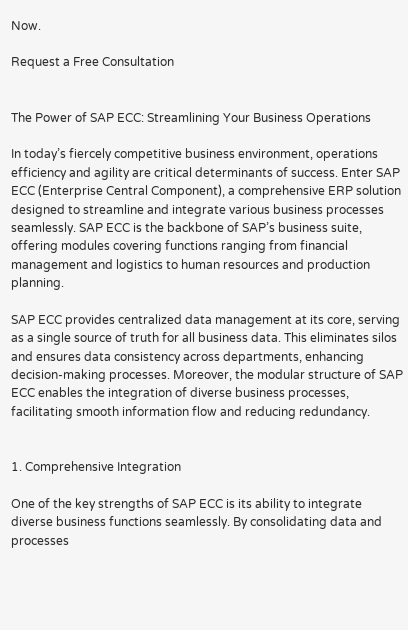Now.

Request a Free Consultation


The Power of SAP ECC: Streamlining Your Business Operations

In today’s fiercely competitive business environment, operations efficiency and agility are critical determinants of success. Enter SAP ECC (Enterprise Central Component), a comprehensive ERP solution designed to streamline and integrate various business processes seamlessly. SAP ECC is the backbone of SAP’s business suite, offering modules covering functions ranging from financial management and logistics to human resources and production planning.

SAP ECC provides centralized data management at its core, serving as a single source of truth for all business data. This eliminates silos and ensures data consistency across departments, enhancing decision-making processes. Moreover, the modular structure of SAP ECC enables the integration of diverse business processes, facilitating smooth information flow and reducing redundancy.


1. Comprehensive Integration

One of the key strengths of SAP ECC is its ability to integrate diverse business functions seamlessly. By consolidating data and processes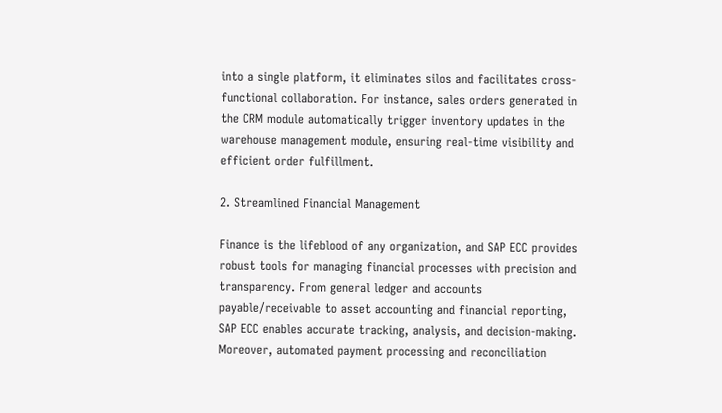into a single platform, it eliminates silos and facilitates cross-functional collaboration. For instance, sales orders generated in the CRM module automatically trigger inventory updates in the warehouse management module, ensuring real-time visibility and efficient order fulfillment.

2. Streamlined Financial Management

Finance is the lifeblood of any organization, and SAP ECC provides robust tools for managing financial processes with precision and transparency. From general ledger and accounts payable/receivable to asset accounting and financial reporting, SAP ECC enables accurate tracking, analysis, and decision-making. Moreover, automated payment processing and reconciliation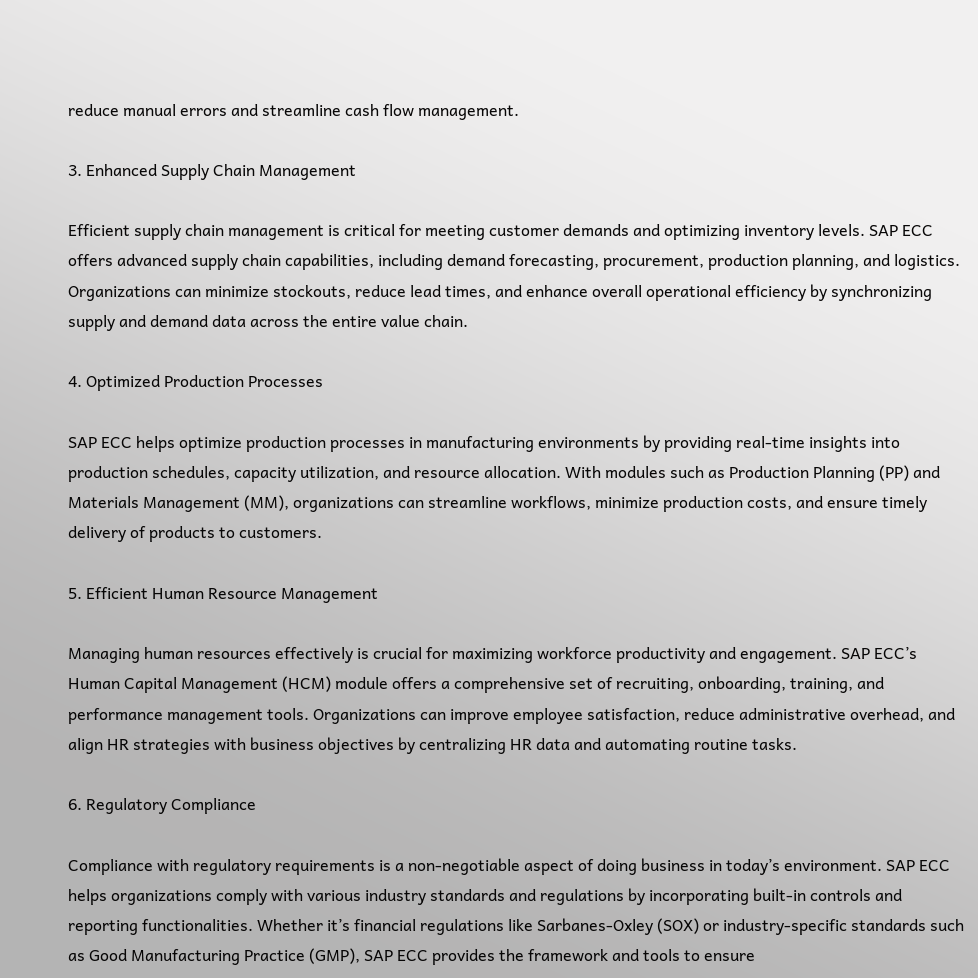reduce manual errors and streamline cash flow management.

3. Enhanced Supply Chain Management

Efficient supply chain management is critical for meeting customer demands and optimizing inventory levels. SAP ECC offers advanced supply chain capabilities, including demand forecasting, procurement, production planning, and logistics. Organizations can minimize stockouts, reduce lead times, and enhance overall operational efficiency by synchronizing supply and demand data across the entire value chain.

4. Optimized Production Processes

SAP ECC helps optimize production processes in manufacturing environments by providing real-time insights into production schedules, capacity utilization, and resource allocation. With modules such as Production Planning (PP) and Materials Management (MM), organizations can streamline workflows, minimize production costs, and ensure timely delivery of products to customers.

5. Efficient Human Resource Management

Managing human resources effectively is crucial for maximizing workforce productivity and engagement. SAP ECC’s Human Capital Management (HCM) module offers a comprehensive set of recruiting, onboarding, training, and performance management tools. Organizations can improve employee satisfaction, reduce administrative overhead, and align HR strategies with business objectives by centralizing HR data and automating routine tasks.

6. Regulatory Compliance

Compliance with regulatory requirements is a non-negotiable aspect of doing business in today’s environment. SAP ECC helps organizations comply with various industry standards and regulations by incorporating built-in controls and reporting functionalities. Whether it’s financial regulations like Sarbanes-Oxley (SOX) or industry-specific standards such as Good Manufacturing Practice (GMP), SAP ECC provides the framework and tools to ensure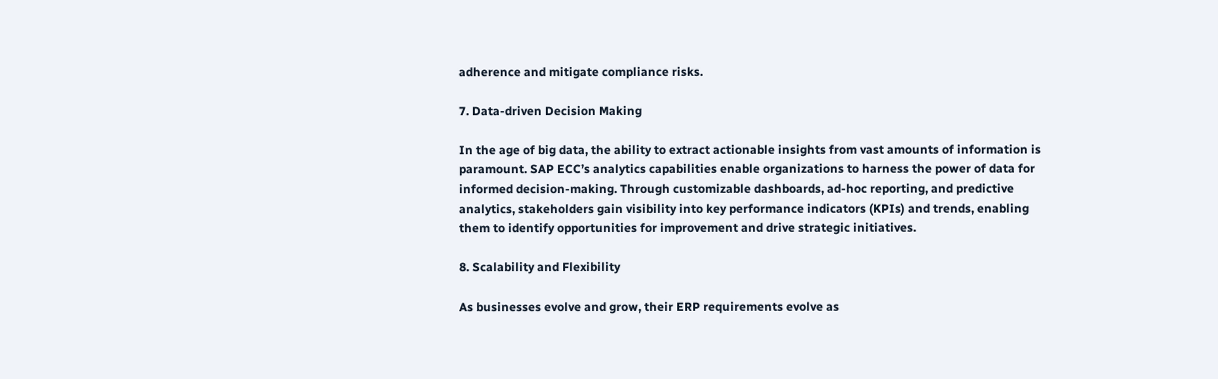adherence and mitigate compliance risks.

7. Data-driven Decision Making

In the age of big data, the ability to extract actionable insights from vast amounts of information is paramount. SAP ECC’s analytics capabilities enable organizations to harness the power of data for informed decision-making. Through customizable dashboards, ad-hoc reporting, and predictive analytics, stakeholders gain visibility into key performance indicators (KPIs) and trends, enabling them to identify opportunities for improvement and drive strategic initiatives.

8. Scalability and Flexibility

As businesses evolve and grow, their ERP requirements evolve as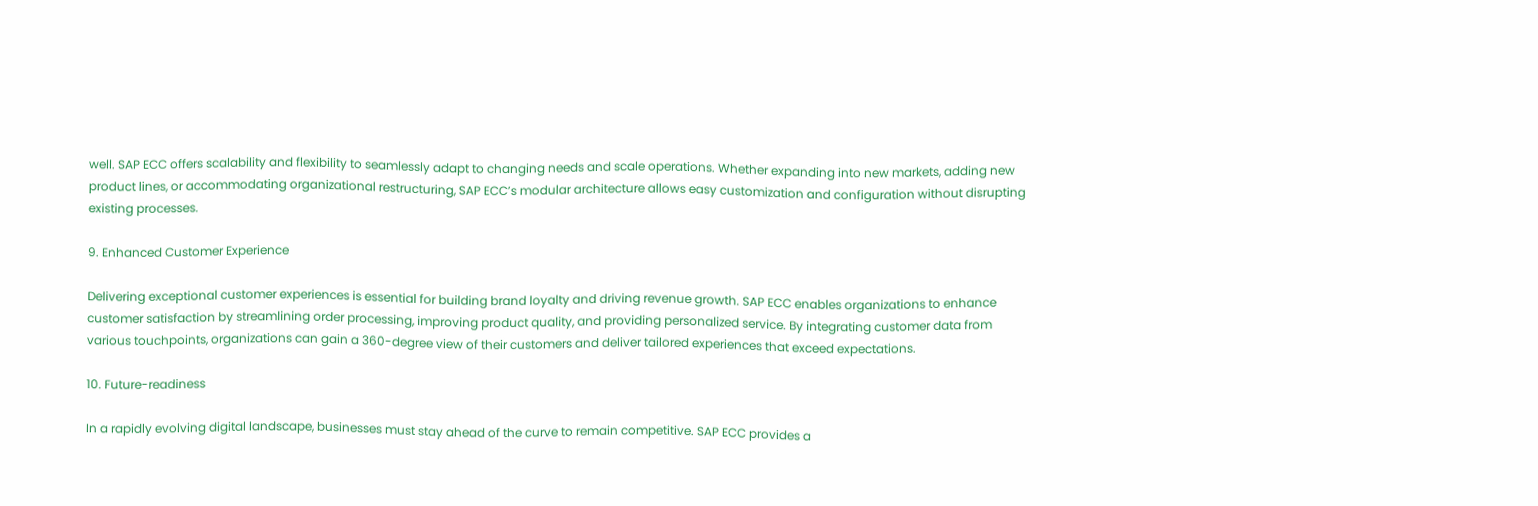well. SAP ECC offers scalability and flexibility to seamlessly adapt to changing needs and scale operations. Whether expanding into new markets, adding new product lines, or accommodating organizational restructuring, SAP ECC’s modular architecture allows easy customization and configuration without disrupting existing processes.

9. Enhanced Customer Experience

Delivering exceptional customer experiences is essential for building brand loyalty and driving revenue growth. SAP ECC enables organizations to enhance customer satisfaction by streamlining order processing, improving product quality, and providing personalized service. By integrating customer data from various touchpoints, organizations can gain a 360-degree view of their customers and deliver tailored experiences that exceed expectations.

10. Future-readiness

In a rapidly evolving digital landscape, businesses must stay ahead of the curve to remain competitive. SAP ECC provides a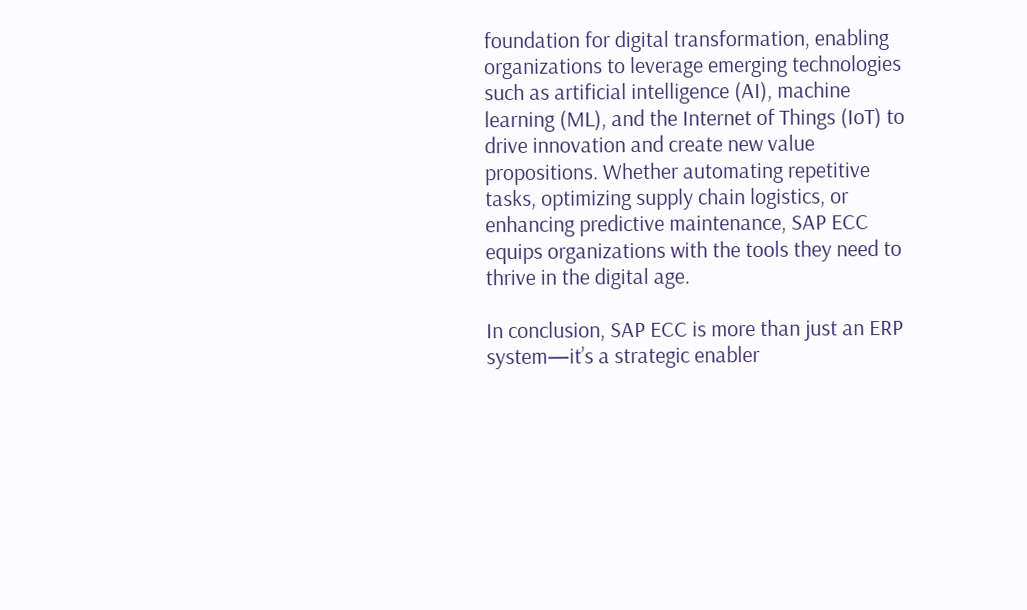foundation for digital transformation, enabling organizations to leverage emerging technologies such as artificial intelligence (AI), machine learning (ML), and the Internet of Things (IoT) to drive innovation and create new value propositions. Whether automating repetitive tasks, optimizing supply chain logistics, or enhancing predictive maintenance, SAP ECC equips organizations with the tools they need to thrive in the digital age.

In conclusion, SAP ECC is more than just an ERP system—it’s a strategic enabler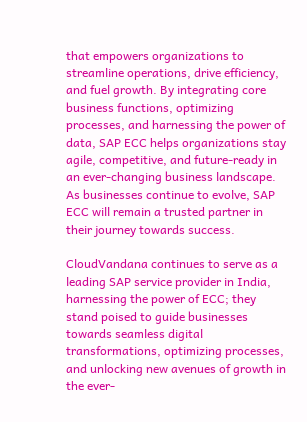that empowers organizations to streamline operations, drive efficiency, and fuel growth. By integrating core business functions, optimizing processes, and harnessing the power of data, SAP ECC helps organizations stay agile, competitive, and future-ready in an ever-changing business landscape. As businesses continue to evolve, SAP ECC will remain a trusted partner in their journey towards success.

CloudVandana continues to serve as a leading SAP service provider in India, harnessing the power of ECC; they stand poised to guide businesses towards seamless digital transformations, optimizing processes, and unlocking new avenues of growth in the ever-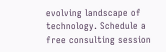evolving landscape of technology. Schedule a free consulting session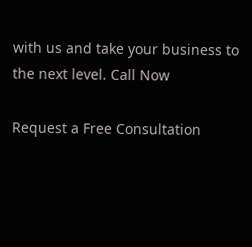with us and take your business to the next level. Call Now

Request a Free Consultation